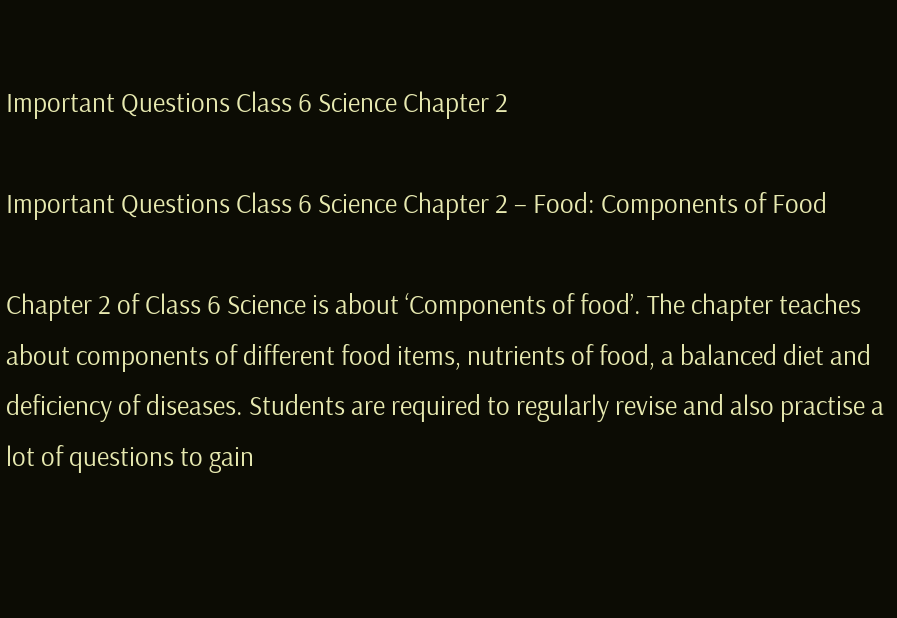Important Questions Class 6 Science Chapter 2

Important Questions Class 6 Science Chapter 2 – Food: Components of Food

Chapter 2 of Class 6 Science is about ‘Components of food’. The chapter teaches about components of different food items, nutrients of food, a balanced diet and deficiency of diseases. Students are required to regularly revise and also practise a lot of questions to gain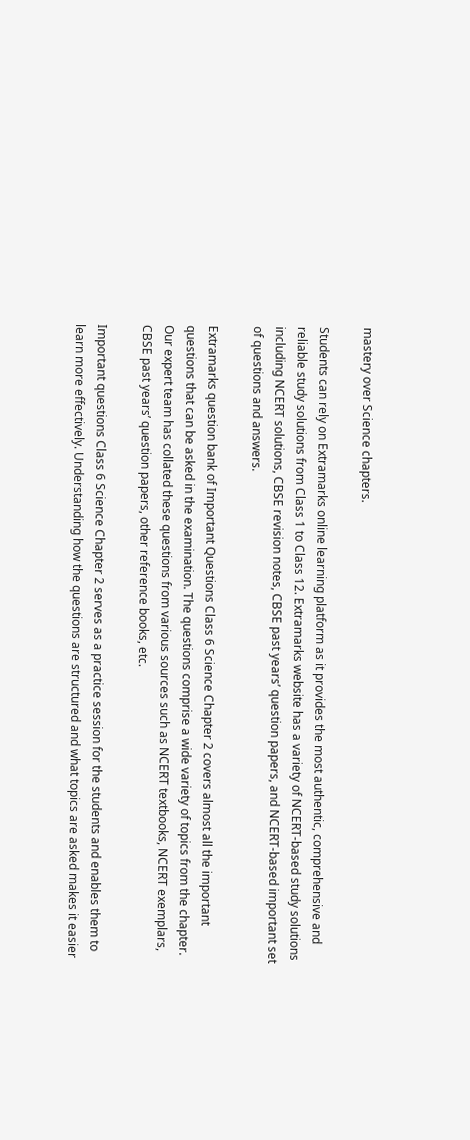mastery over Science chapters.

Students can rely on Extramarks online learning platform as it provides the most authentic, comprehensive and reliable study solutions from Class 1 to Class 12. Extramarks website has a variety of NCERT-based study solutions including NCERT solutions, CBSE revision notes, CBSE past years’ question papers, and NCERT-based important set of questions and answers.

Extramarks question bank of Important Questions Class 6 Science Chapter 2 covers almost all the important questions that can be asked in the examination. The questions comprise a wide variety of topics from the chapter. Our expert team has collated these questions from various sources such as NCERT textbooks, NCERT exemplars, CBSE past years’ question papers, other reference books, etc.

Important questions Class 6 Science Chapter 2 serves as a practice session for the students and enables them to learn more effectively. Understanding how the questions are structured and what topics are asked makes it easier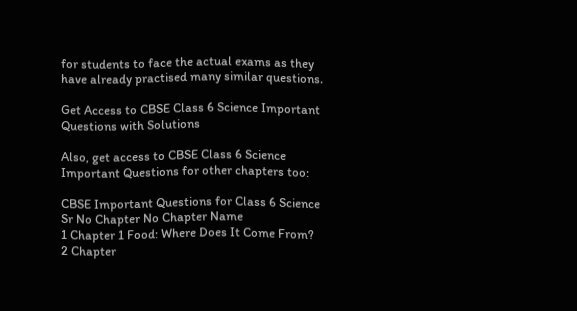for students to face the actual exams as they have already practised many similar questions.

Get Access to CBSE Class 6 Science Important Questions with Solutions

Also, get access to CBSE Class 6 Science Important Questions for other chapters too:

CBSE Important Questions for Class 6 Science
Sr No Chapter No Chapter Name
1 Chapter 1 Food: Where Does It Come From?
2 Chapter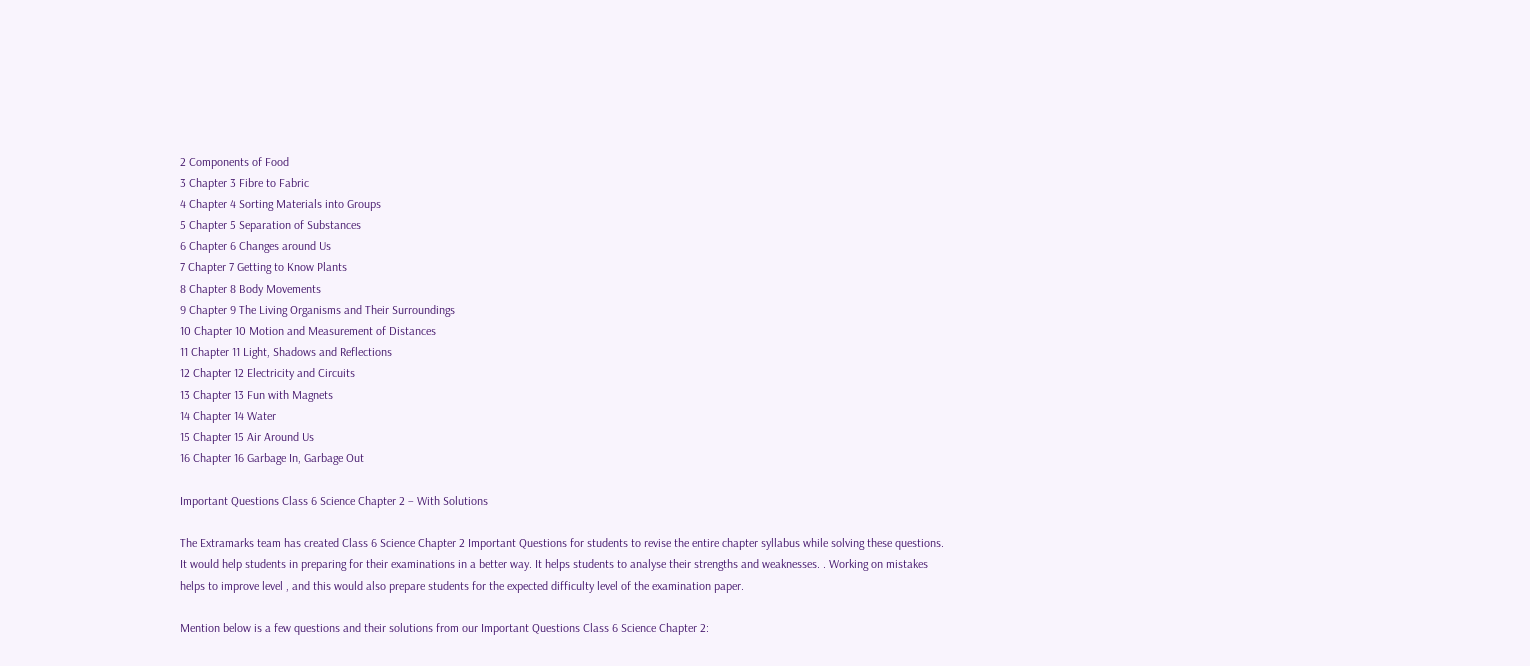2 Components of Food
3 Chapter 3 Fibre to Fabric
4 Chapter 4 Sorting Materials into Groups
5 Chapter 5 Separation of Substances
6 Chapter 6 Changes around Us
7 Chapter 7 Getting to Know Plants
8 Chapter 8 Body Movements
9 Chapter 9 The Living Organisms and Their Surroundings
10 Chapter 10 Motion and Measurement of Distances
11 Chapter 11 Light, Shadows and Reflections
12 Chapter 12 Electricity and Circuits
13 Chapter 13 Fun with Magnets
14 Chapter 14 Water
15 Chapter 15 Air Around Us
16 Chapter 16 Garbage In, Garbage Out

Important Questions Class 6 Science Chapter 2 – With Solutions

The Extramarks team has created Class 6 Science Chapter 2 Important Questions for students to revise the entire chapter syllabus while solving these questions. It would help students in preparing for their examinations in a better way. It helps students to analyse their strengths and weaknesses. . Working on mistakes helps to improve level , and this would also prepare students for the expected difficulty level of the examination paper.

Mention below is a few questions and their solutions from our Important Questions Class 6 Science Chapter 2: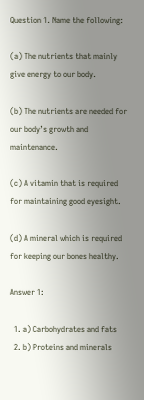Question 1. Name the following:

(a) The nutrients that mainly give energy to our body.

(b) The nutrients are needed for our body’s growth and maintenance.

(c) A vitamin that is required for maintaining good eyesight.

(d) A mineral which is required for keeping our bones healthy.

Answer 1:

  1. a) Carbohydrates and fats
  2. b) Proteins and minerals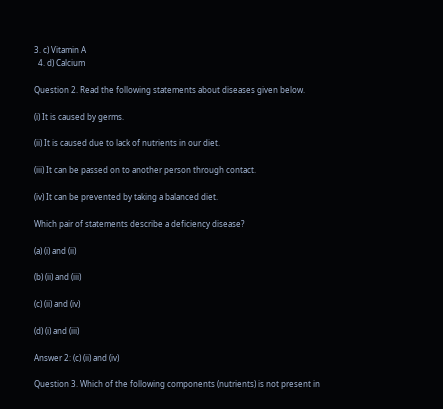3. c) Vitamin A
  4. d) Calcium

Question 2. Read the following statements about diseases given below.

(i) It is caused by germs.

(ii) It is caused due to lack of nutrients in our diet.

(iii) It can be passed on to another person through contact.

(iv) It can be prevented by taking a balanced diet.

Which pair of statements describe a deficiency disease?

(a) (i) and (ii)

(b) (ii) and (iii)

(c) (ii) and (iv)

(d) (i) and (iii)

Answer 2: (c) (ii) and (iv)

Question 3. Which of the following components (nutrients) is not present in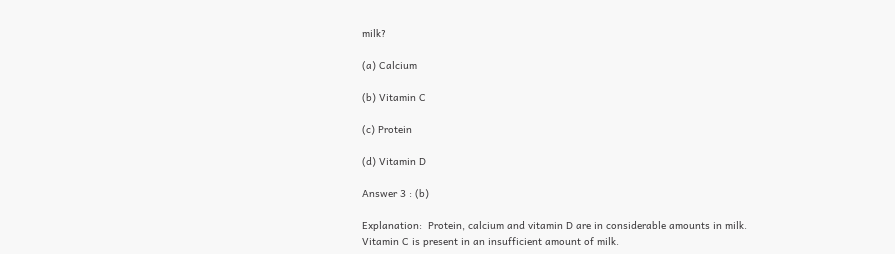milk?

(a) Calcium

(b) Vitamin C

(c) Protein

(d) Vitamin D

Answer 3 : (b)

Explanation:  Protein, calcium and vitamin D are in considerable amounts in milk. Vitamin C is present in an insufficient amount of milk.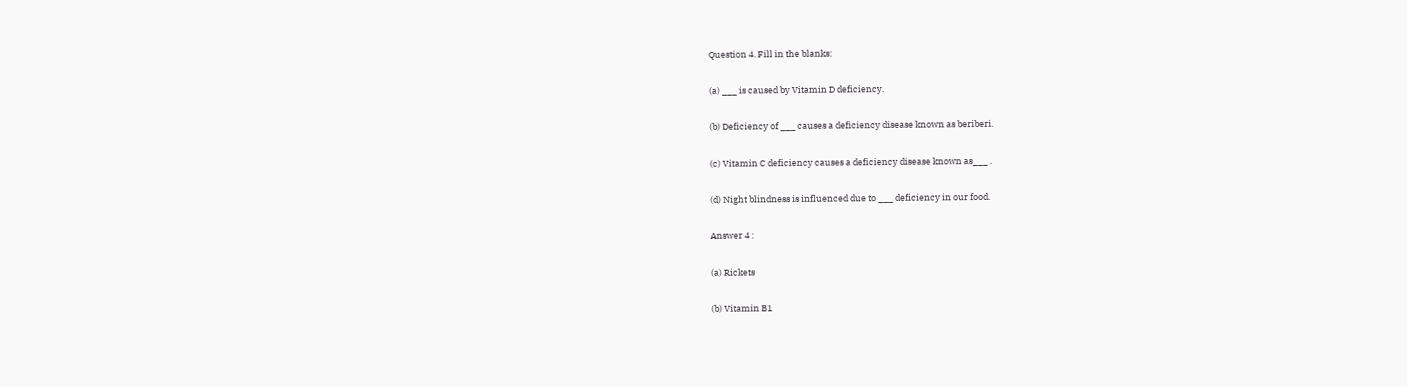Question 4. Fill in the blanks:

(a) ___ is caused by Vitamin D deficiency.

(b) Deficiency of ___ causes a deficiency disease known as beriberi.

(c) Vitamin C deficiency causes a deficiency disease known as___ .

(d) Night blindness is influenced due to ___ deficiency in our food.

Answer 4 :

(a) Rickets

(b) Vitamin B1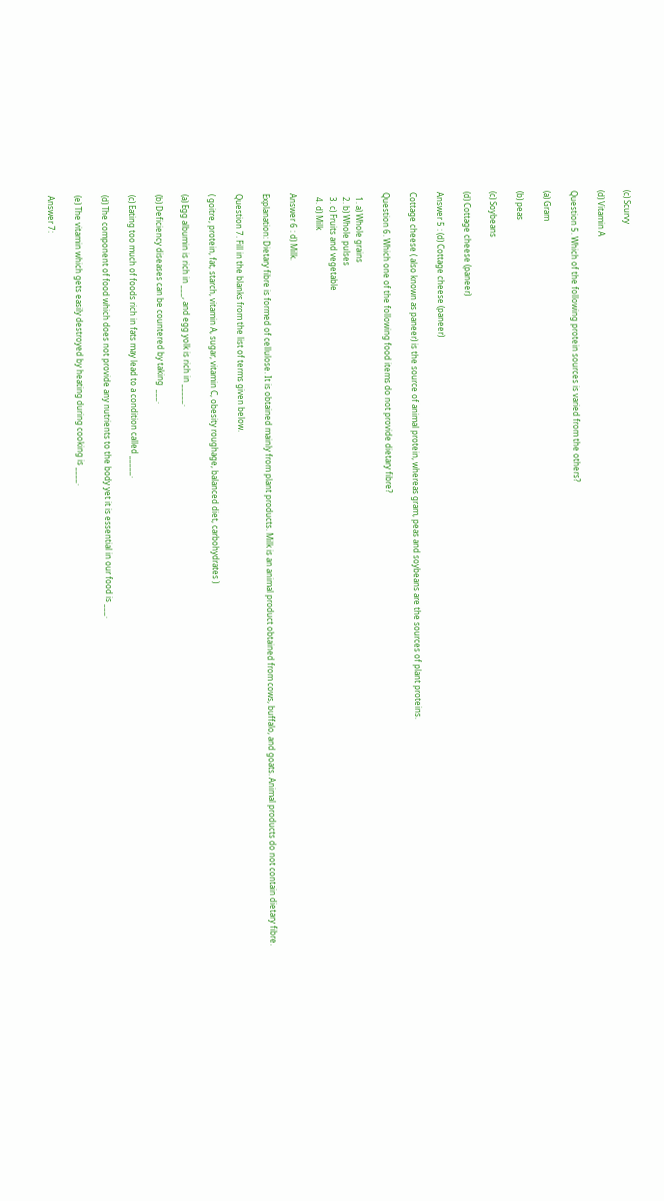(c) Scurvy

(d) Vitamin A

Question 5. Which of the following protein sources is varied from the others?

(a) Gram

(b) peas

(c) Soybeans

(d) Cottage cheese (paneer)

Answer 5 : (d) Cottage cheese (paneer)

Cottage cheese ( also known as paneer) is the source of animal protein, whereas gram, peas and soybeans are the sources of plant proteins.

Question 6. Which one of the following food items do not provide dietary fibre?

  1. a) Whole grains
  2. b) Whole pulses
  3. c) Fruits and vegetable
  4. d) Milk

Answer 6 : d) Milk.

Explanation: Dietary fibre is formed of cellulose. It is obtained mainly from plant products. Milk is an animal product obtained from cows, buffalo, and goats. Animal products do not contain dietary fibre.

Question 7. Fill in the blanks from the list of terms given below.

( goitre, protein, fat, starch, vitamin A, sugar, vitamin C, obesity roughage, balanced diet, carbohydrates )

(a) Egg albumin is rich in ___, and egg yolk is rich in _____.

(b) Deficiency diseases can be countered by taking  ___.

(c) Eating too much of foods rich in fats may lead to a condition called _____.

(d) The component of food which does not provide any nutrients to the body yet it is essential in our food is ___.

(e) The vitamin which gets easily destroyed by heating during cooking is ____.

Answer 7: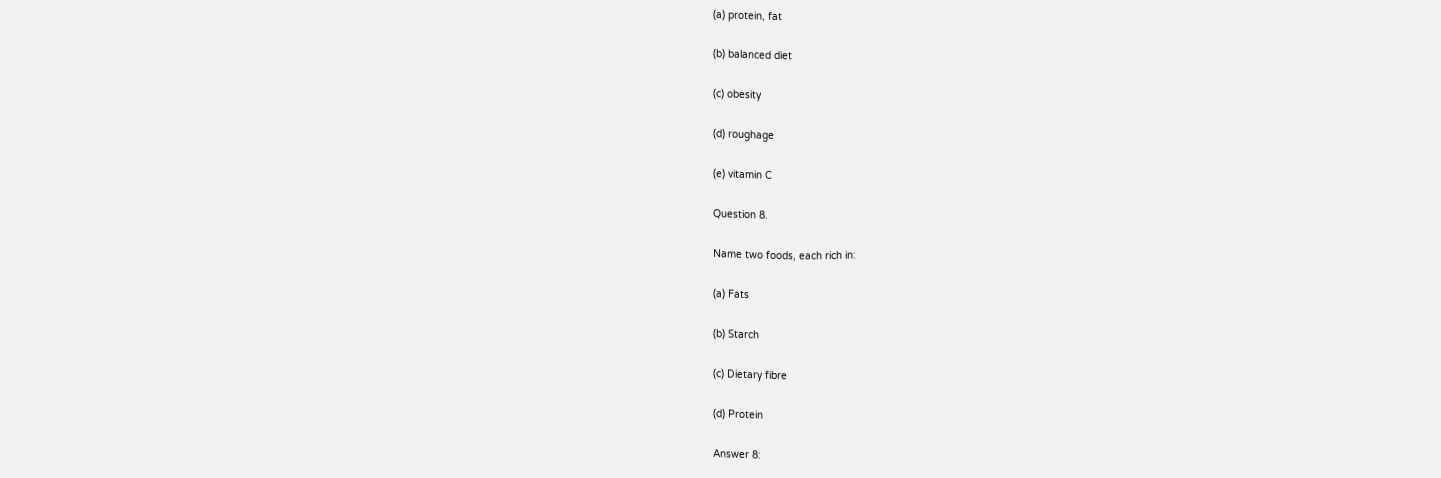(a) protein, fat

(b) balanced diet

(c) obesity

(d) roughage

(e) vitamin C

Question 8.

Name two foods, each rich in:

(a) Fats

(b) Starch

(c) Dietary fibre

(d) Protein

Answer 8: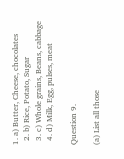1. a) Butter, Cheese, chocolates
  2. b) Rice, Potato, Sugar
  3. c) Whole grains, Beans, cabbage
  4. d) Milk, Egg, pulses, meat

Question 9.

(a) List all those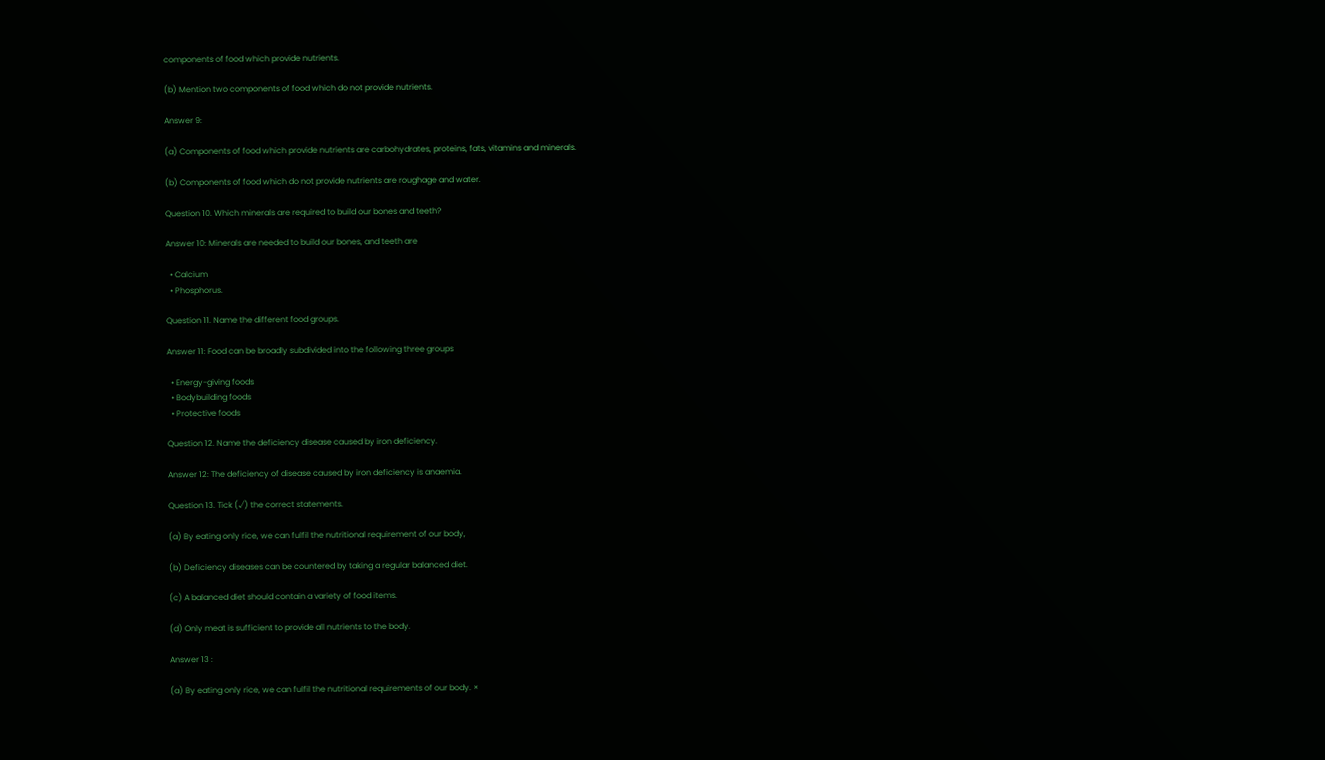components of food which provide nutrients.

(b) Mention two components of food which do not provide nutrients.

Answer 9:

(a) Components of food which provide nutrients are carbohydrates, proteins, fats, vitamins and minerals.

(b) Components of food which do not provide nutrients are roughage and water.

Question 10. Which minerals are required to build our bones and teeth?

Answer 10: Minerals are needed to build our bones, and teeth are

  • Calcium
  • Phosphorus.

Question 11. Name the different food groups.

Answer 11: Food can be broadly subdivided into the following three groups

  • Energy-giving foods
  • Bodybuilding foods
  • Protective foods

Question 12. Name the deficiency disease caused by iron deficiency.

Answer 12: The deficiency of disease caused by iron deficiency is anaemia.

Question 13. Tick (√) the correct statements.

(a) By eating only rice, we can fulfil the nutritional requirement of our body,

(b) Deficiency diseases can be countered by taking a regular balanced diet.

(c) A balanced diet should contain a variety of food items.

(d) Only meat is sufficient to provide all nutrients to the body.

Answer 13 :

(a) By eating only rice, we can fulfil the nutritional requirements of our body. ×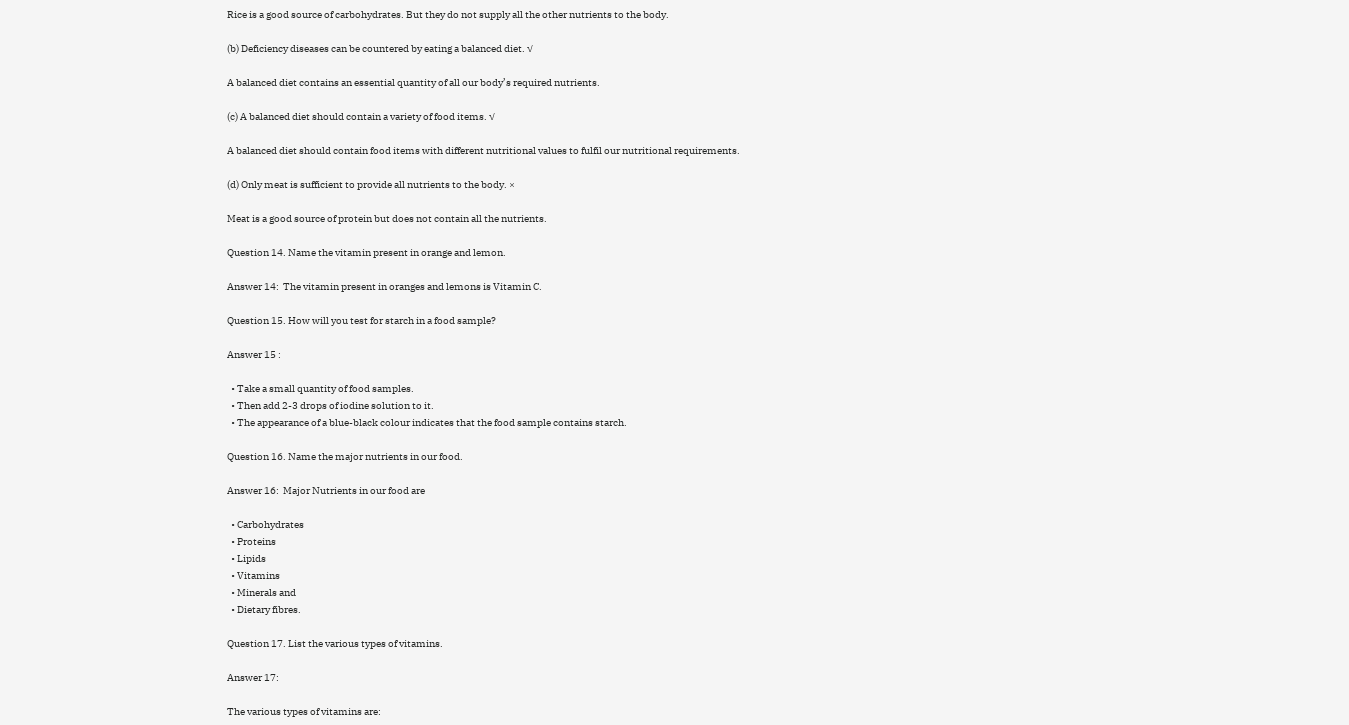Rice is a good source of carbohydrates. But they do not supply all the other nutrients to the body.

(b) Deficiency diseases can be countered by eating a balanced diet. √

A balanced diet contains an essential quantity of all our body’s required nutrients.

(c) A balanced diet should contain a variety of food items. √

A balanced diet should contain food items with different nutritional values to fulfil our nutritional requirements.

(d) Only meat is sufficient to provide all nutrients to the body. ×

Meat is a good source of protein but does not contain all the nutrients.

Question 14. Name the vitamin present in orange and lemon.

Answer 14:  The vitamin present in oranges and lemons is Vitamin C.

Question 15. How will you test for starch in a food sample?

Answer 15 :

  • Take a small quantity of food samples.
  • Then add 2-3 drops of iodine solution to it.
  • The appearance of a blue-black colour indicates that the food sample contains starch.

Question 16. Name the major nutrients in our food.

Answer 16:  Major Nutrients in our food are

  • Carbohydrates
  • Proteins
  • Lipids
  • Vitamins
  • Minerals and
  • Dietary fibres.

Question 17. List the various types of vitamins.

Answer 17:

The various types of vitamins are: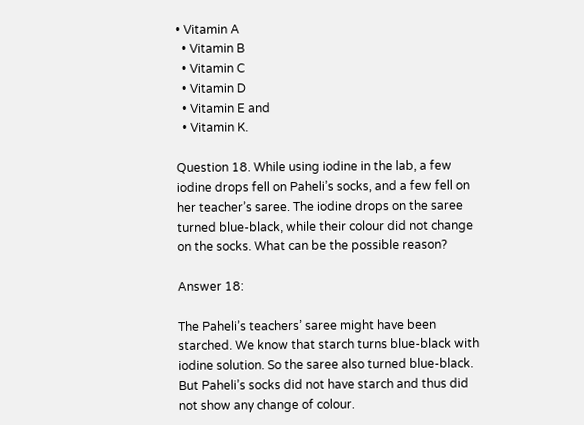• Vitamin A
  • Vitamin B
  • Vitamin C
  • Vitamin D
  • Vitamin E and
  • Vitamin K.

Question 18. While using iodine in the lab, a few iodine drops fell on Paheli’s socks, and a few fell on her teacher’s saree. The iodine drops on the saree turned blue-black, while their colour did not change on the socks. What can be the possible reason?

Answer 18:

The Paheli’s teachers’ saree might have been starched. We know that starch turns blue-black with iodine solution. So the saree also turned blue-black. But Paheli’s socks did not have starch and thus did not show any change of colour.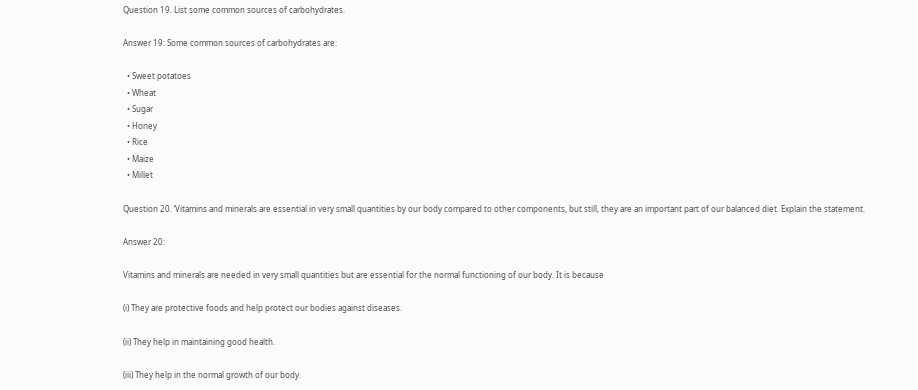Question 19. List some common sources of carbohydrates.

Answer 19: Some common sources of carbohydrates are:

  • Sweet potatoes
  • Wheat
  • Sugar
  • Honey
  • Rice
  • Maize
  • Millet

Question 20. ‘Vitamins and minerals are essential in very small quantities by our body compared to other components, but still, they are an important part of our balanced diet. Explain the statement.

Answer 20:

Vitamins and minerals are needed in very small quantities but are essential for the normal functioning of our body. It is because

(i) They are protective foods and help protect our bodies against diseases.

(ii) They help in maintaining good health.

(iii) They help in the normal growth of our body.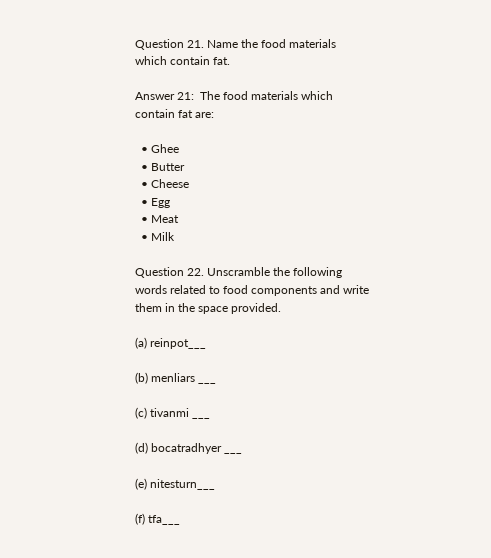Question 21. Name the food materials which contain fat.

Answer 21:  The food materials which contain fat are:

  • Ghee
  • Butter
  • Cheese
  • Egg
  • Meat
  • Milk

Question 22. Unscramble the following words related to food components and write them in the space provided.

(a) reinpot___

(b) menliars ___

(c) tivanmi ___

(d) bocatradhyer ___

(e) nitesturn___

(f) tfa___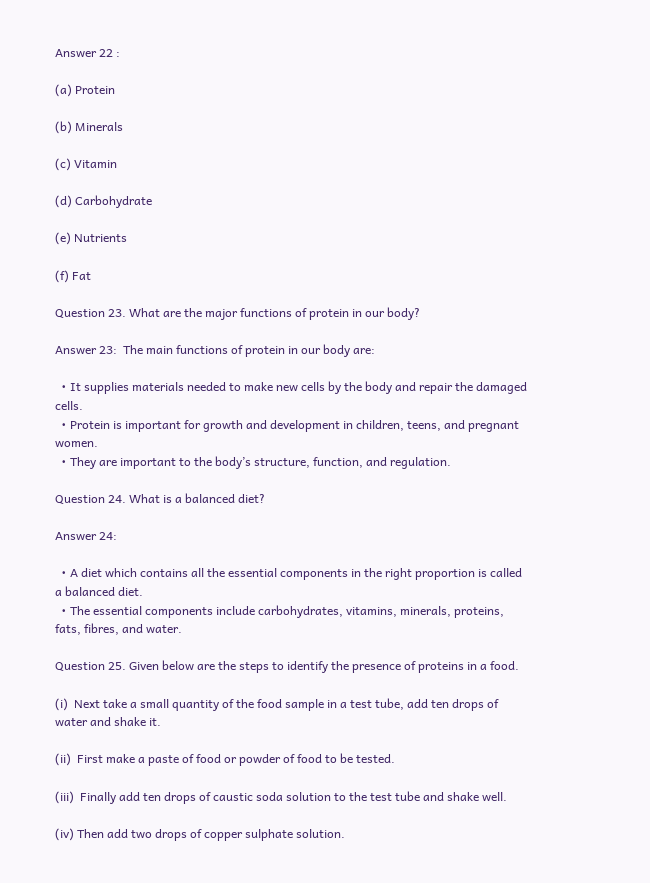Answer 22 :

(a) Protein

(b) Minerals

(c) Vitamin

(d) Carbohydrate

(e) Nutrients

(f) Fat

Question 23. What are the major functions of protein in our body?

Answer 23:  The main functions of protein in our body are:

  • It supplies materials needed to make new cells by the body and repair the damaged cells.
  • Protein is important for growth and development in children, teens, and pregnant women.
  • They are important to the body’s structure, function, and regulation.

Question 24. What is a balanced diet?

Answer 24:

  • A diet which contains all the essential components in the right proportion is called a balanced diet.
  • The essential components include carbohydrates, vitamins, minerals, proteins, fats, fibres, and water.

Question 25. Given below are the steps to identify the presence of proteins in a food.

(i)  Next take a small quantity of the food sample in a test tube, add ten drops of water and shake it.

(ii)  First make a paste of food or powder of food to be tested.

(iii)  Finally add ten drops of caustic soda solution to the test tube and shake well.

(iv) Then add two drops of copper sulphate solution.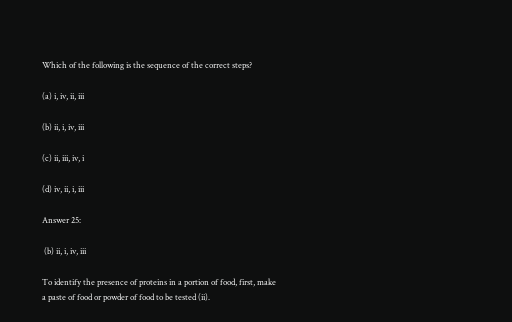Which of the following is the sequence of the correct steps?

(a) i, iv, ii, iii

(b) ii, i, iv, iii

(c) ii, iii, iv, i

(d) iv, ii, i, iii

Answer 25:

 (b) ii, i, iv, iii

To identify the presence of proteins in a portion of food, first, make a paste of food or powder of food to be tested (ii).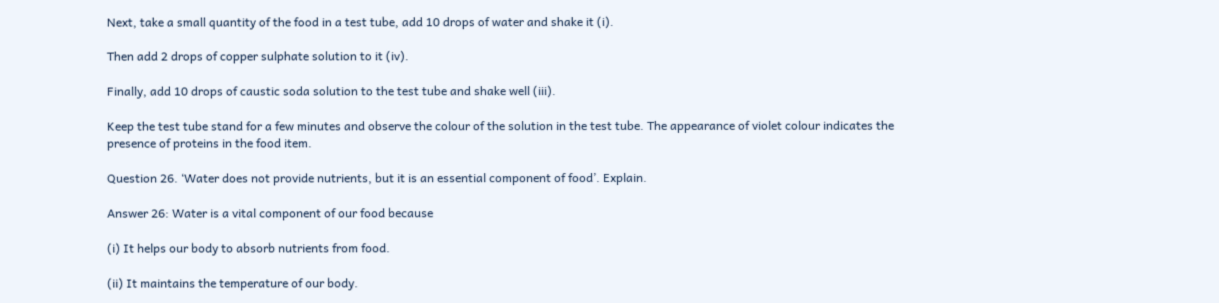Next, take a small quantity of the food in a test tube, add 10 drops of water and shake it (i).

Then add 2 drops of copper sulphate solution to it (iv).

Finally, add 10 drops of caustic soda solution to the test tube and shake well (iii).

Keep the test tube stand for a few minutes and observe the colour of the solution in the test tube. The appearance of violet colour indicates the presence of proteins in the food item.

Question 26. ‘Water does not provide nutrients, but it is an essential component of food’. Explain.

Answer 26: Water is a vital component of our food because

(i) It helps our body to absorb nutrients from food.

(ii) It maintains the temperature of our body.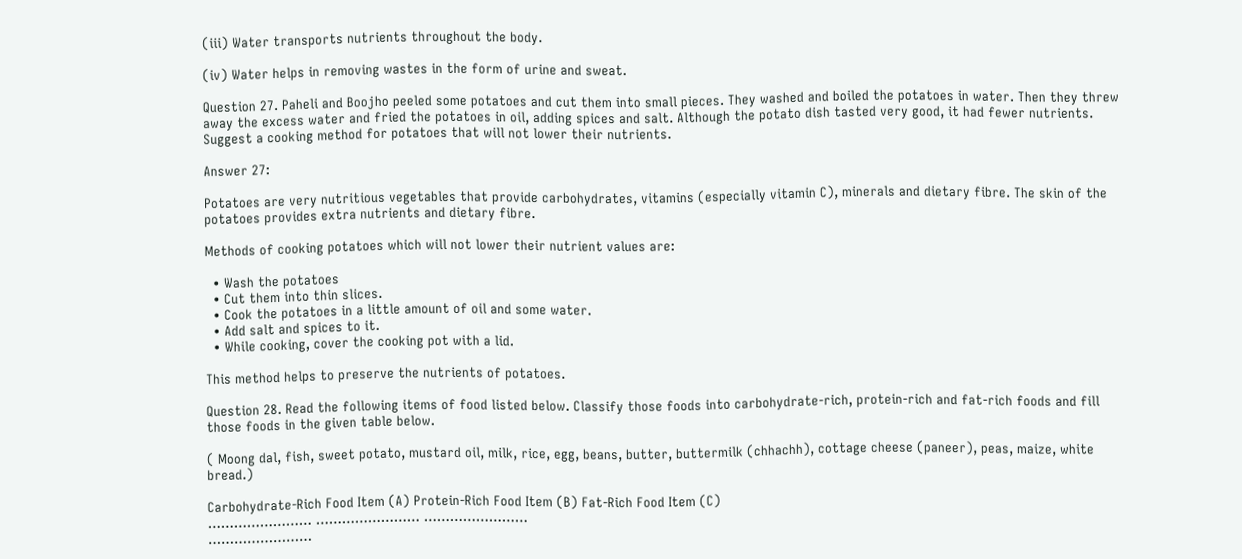(iii) Water transports nutrients throughout the body.

(iv) Water helps in removing wastes in the form of urine and sweat.

Question 27. Paheli and Boojho peeled some potatoes and cut them into small pieces. They washed and boiled the potatoes in water. Then they threw away the excess water and fried the potatoes in oil, adding spices and salt. Although the potato dish tasted very good, it had fewer nutrients. Suggest a cooking method for potatoes that will not lower their nutrients.

Answer 27:

Potatoes are very nutritious vegetables that provide carbohydrates, vitamins (especially vitamin C), minerals and dietary fibre. The skin of the potatoes provides extra nutrients and dietary fibre.

Methods of cooking potatoes which will not lower their nutrient values are:

  • Wash the potatoes
  • Cut them into thin slices.
  • Cook the potatoes in a little amount of oil and some water.
  • Add salt and spices to it.
  • While cooking, cover the cooking pot with a lid.

This method helps to preserve the nutrients of potatoes.

Question 28. Read the following items of food listed below. Classify those foods into carbohydrate-rich, protein-rich and fat-rich foods and fill those foods in the given table below.

( Moong dal, fish, sweet potato, mustard oil, milk, rice, egg, beans, butter, buttermilk (chhachh), cottage cheese (paneer), peas, maize, white bread.)

Carbohydrate-Rich Food Item (A) Protein-Rich Food Item (B) Fat-Rich Food Item (C)
…………………… …………………… ……………………
……………………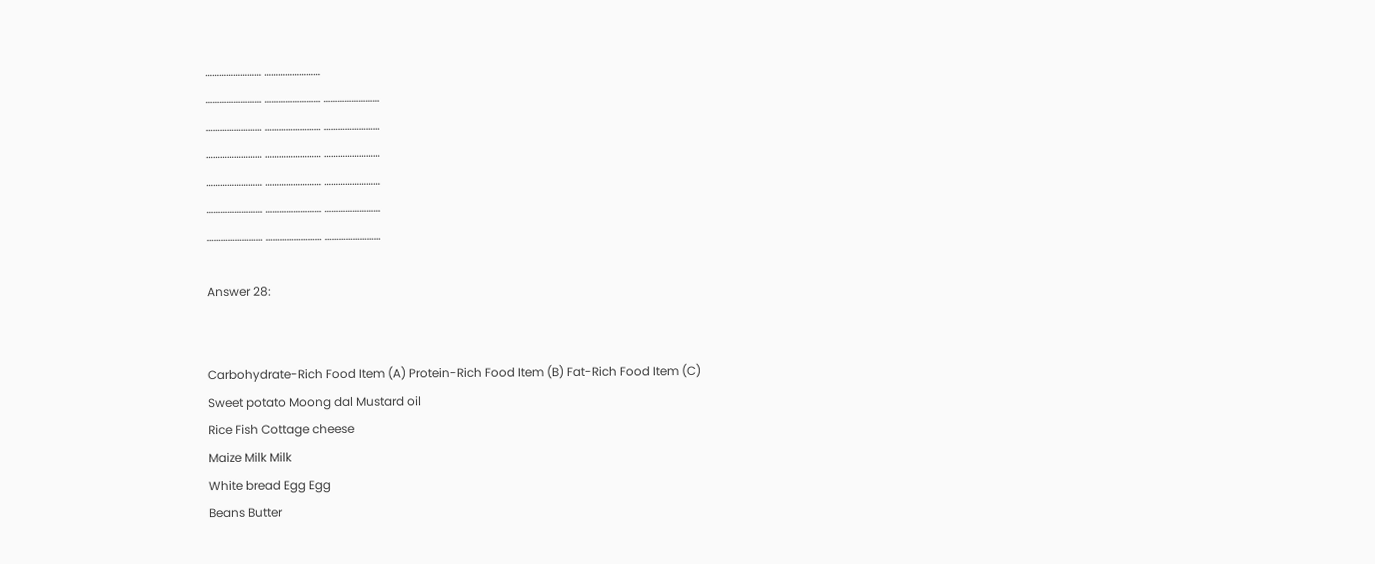…………………… ……………………
…………………… …………………… ……………………
…………………… …………………… ……………………
…………………… …………………… ……………………
…………………… …………………… ……………………
…………………… …………………… ……………………
…………………… …………………… ……………………

Answer 28:


Carbohydrate-Rich Food Item (A) Protein-Rich Food Item (B) Fat-Rich Food Item (C)
Sweet potato Moong dal Mustard oil
Rice Fish Cottage cheese
Maize Milk Milk
White bread Egg Egg
Beans Butter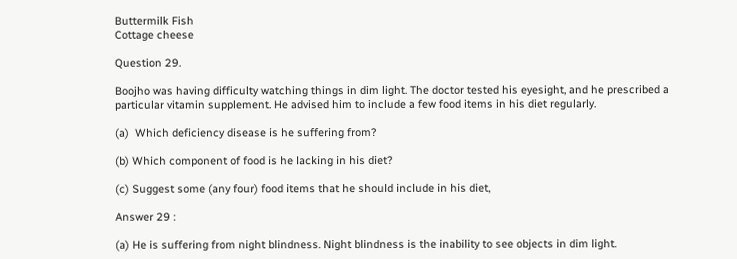Buttermilk Fish
Cottage cheese

Question 29.

Boojho was having difficulty watching things in dim light. The doctor tested his eyesight, and he prescribed a particular vitamin supplement. He advised him to include a few food items in his diet regularly.

(a)  Which deficiency disease is he suffering from?

(b) Which component of food is he lacking in his diet?

(c) Suggest some (any four) food items that he should include in his diet,

Answer 29 :

(a) He is suffering from night blindness. Night blindness is the inability to see objects in dim light.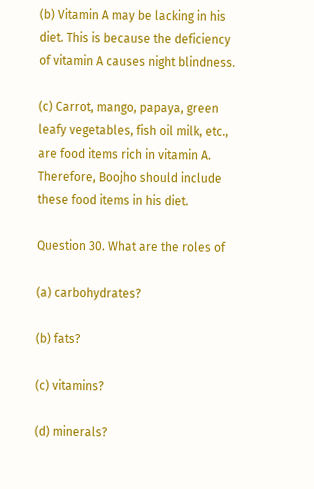(b) Vitamin A may be lacking in his diet. This is because the deficiency of vitamin A causes night blindness.

(c) Carrot, mango, papaya, green leafy vegetables, fish oil milk, etc., are food items rich in vitamin A. Therefore, Boojho should include these food items in his diet.

Question 30. What are the roles of

(a) carbohydrates?

(b) fats?

(c) vitamins?

(d) minerals?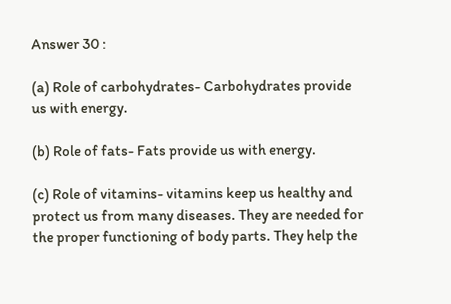Answer 30 :

(a) Role of carbohydrates- Carbohydrates provide us with energy.

(b) Role of fats- Fats provide us with energy.

(c) Role of vitamins- vitamins keep us healthy and protect us from many diseases. They are needed for the proper functioning of body parts. They help the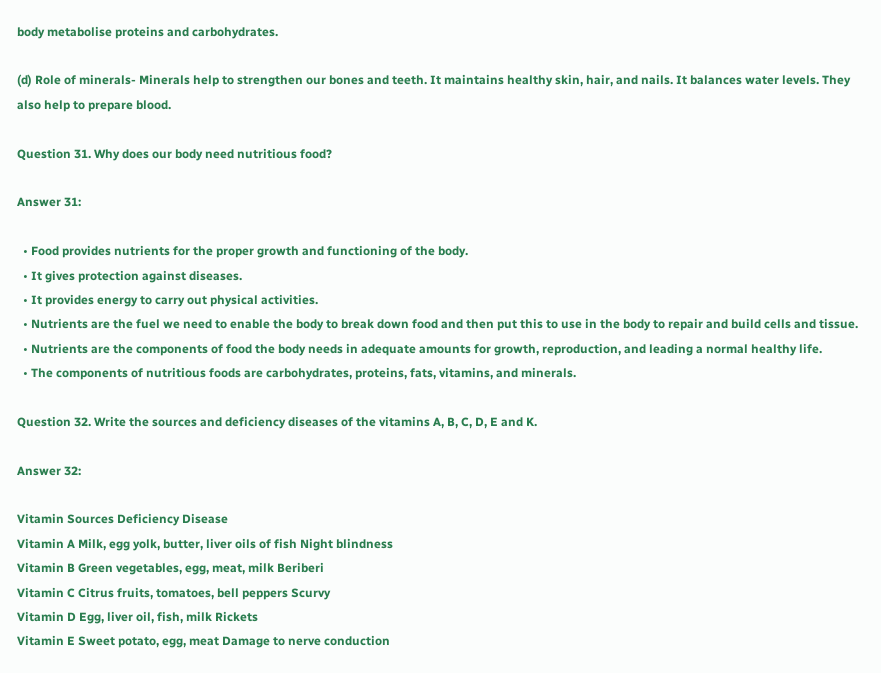body metabolise proteins and carbohydrates.

(d) Role of minerals- Minerals help to strengthen our bones and teeth. It maintains healthy skin, hair, and nails. It balances water levels. They also help to prepare blood.

Question 31. Why does our body need nutritious food?

Answer 31:

  • Food provides nutrients for the proper growth and functioning of the body.
  • It gives protection against diseases.
  • It provides energy to carry out physical activities.
  • Nutrients are the fuel we need to enable the body to break down food and then put this to use in the body to repair and build cells and tissue.
  • Nutrients are the components of food the body needs in adequate amounts for growth, reproduction, and leading a normal healthy life.
  • The components of nutritious foods are carbohydrates, proteins, fats, vitamins, and minerals.

Question 32. Write the sources and deficiency diseases of the vitamins A, B, C, D, E and K.

Answer 32:

Vitamin Sources Deficiency Disease
Vitamin A Milk, egg yolk, butter, liver oils of fish Night blindness
Vitamin B Green vegetables, egg, meat, milk Beriberi
Vitamin C Citrus fruits, tomatoes, bell peppers Scurvy
Vitamin D Egg, liver oil, fish, milk Rickets
Vitamin E Sweet potato, egg, meat Damage to nerve conduction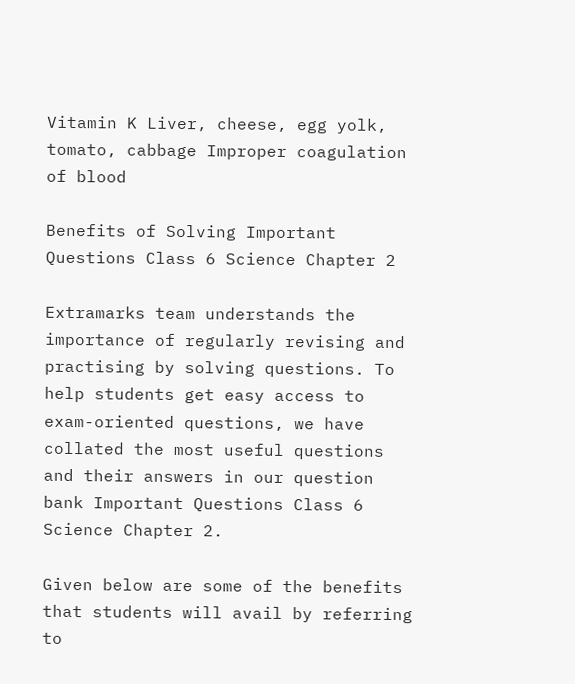Vitamin K Liver, cheese, egg yolk, tomato, cabbage Improper coagulation of blood

Benefits of Solving Important Questions Class 6 Science Chapter 2

Extramarks team understands the importance of regularly revising and practising by solving questions. To help students get easy access to exam-oriented questions, we have collated the most useful questions and their answers in our question bank Important Questions Class 6 Science Chapter 2.

Given below are some of the benefits that students will avail by referring to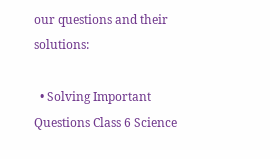our questions and their solutions:

  • Solving Important Questions Class 6 Science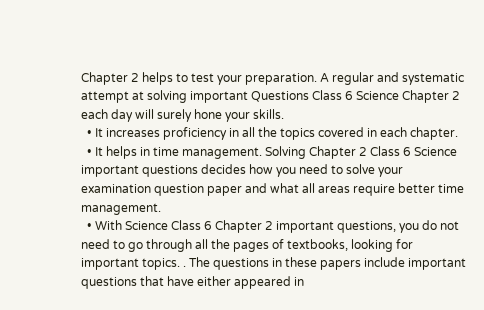Chapter 2 helps to test your preparation. A regular and systematic attempt at solving important Questions Class 6 Science Chapter 2 each day will surely hone your skills.
  • It increases proficiency in all the topics covered in each chapter.
  • It helps in time management. Solving Chapter 2 Class 6 Science important questions decides how you need to solve your examination question paper and what all areas require better time management.
  • With Science Class 6 Chapter 2 important questions, you do not need to go through all the pages of textbooks, looking for important topics. . The questions in these papers include important questions that have either appeared in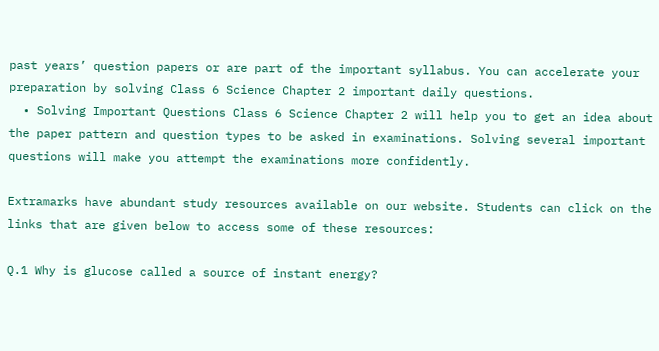past years’ question papers or are part of the important syllabus. You can accelerate your preparation by solving Class 6 Science Chapter 2 important daily questions.
  • Solving Important Questions Class 6 Science Chapter 2 will help you to get an idea about the paper pattern and question types to be asked in examinations. Solving several important questions will make you attempt the examinations more confidently.

Extramarks have abundant study resources available on our website. Students can click on the links that are given below to access some of these resources:

Q.1 Why is glucose called a source of instant energy?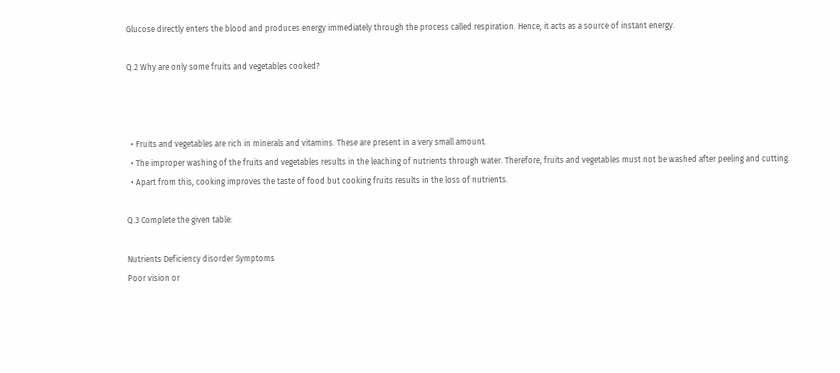Glucose directly enters the blood and produces energy immediately through the process called respiration. Hence, it acts as a source of instant energy.

Q.2 Why are only some fruits and vegetables cooked?



  • Fruits and vegetables are rich in minerals and vitamins. These are present in a very small amount.
  • The improper washing of the fruits and vegetables results in the leaching of nutrients through water. Therefore, fruits and vegetables must not be washed after peeling and cutting.
  • Apart from this, cooking improves the taste of food but cooking fruits results in the loss of nutrients.

Q.3 Complete the given table:

Nutrients Deficiency disorder Symptoms
Poor vision or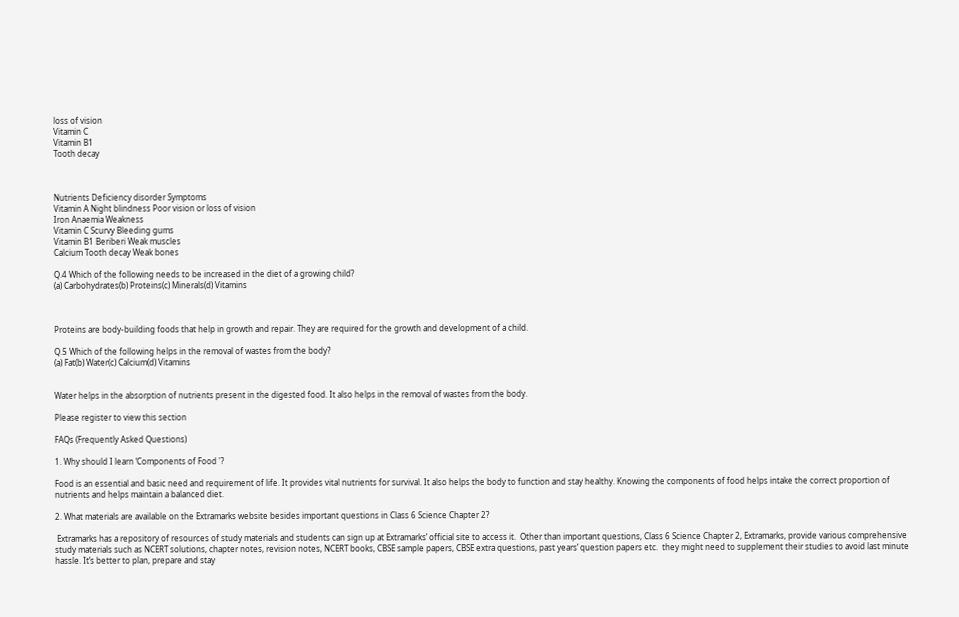loss of vision
Vitamin C
Vitamin B1
Tooth decay



Nutrients Deficiency disorder Symptoms
Vitamin A Night blindness Poor vision or loss of vision
Iron Anaemia Weakness
Vitamin C Scurvy Bleeding gums
Vitamin B1 Beriberi Weak muscles
Calcium Tooth decay Weak bones

Q.4 Which of the following needs to be increased in the diet of a growing child?
(a) Carbohydrates(b) Proteins(c) Minerals(d) Vitamins



Proteins are body-building foods that help in growth and repair. They are required for the growth and development of a child.

Q.5 Which of the following helps in the removal of wastes from the body?
(a) Fat(b) Water(c) Calcium(d) Vitamins


Water helps in the absorption of nutrients present in the digested food. It also helps in the removal of wastes from the body.

Please register to view this section

FAQs (Frequently Asked Questions)

1. Why should I learn ‘Components of Food '?

Food is an essential and basic need and requirement of life. It provides vital nutrients for survival. It also helps the body to function and stay healthy. Knowing the components of food helps intake the correct proportion of nutrients and helps maintain a balanced diet.

2. What materials are available on the Extramarks website besides important questions in Class 6 Science Chapter 2?

 Extramarks has a repository of resources of study materials and students can sign up at Extramarks’ official site to access it.  Other than important questions, Class 6 Science Chapter 2, Extramarks, provide various comprehensive study materials such as NCERT solutions, chapter notes, revision notes, NCERT books, CBSE sample papers, CBSE extra questions, past years’ question papers etc.  they might need to supplement their studies to avoid last minute hassle. It’s better to plan, prepare and stay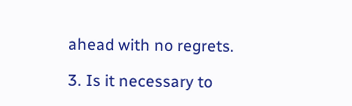ahead with no regrets.

3. Is it necessary to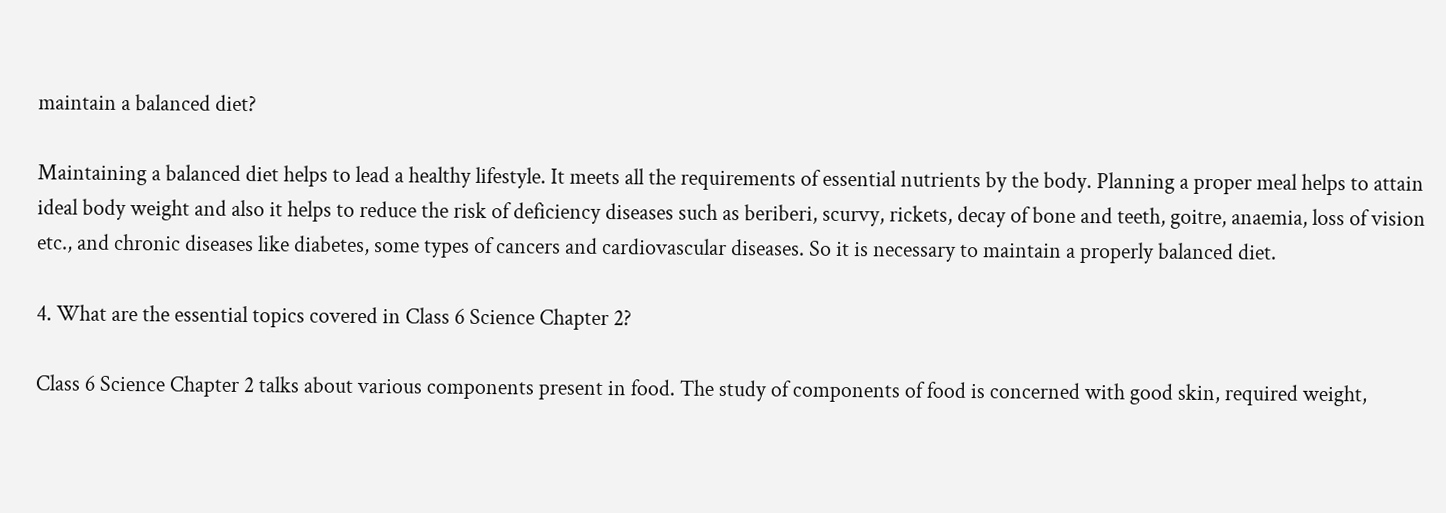maintain a balanced diet?

Maintaining a balanced diet helps to lead a healthy lifestyle. It meets all the requirements of essential nutrients by the body. Planning a proper meal helps to attain ideal body weight and also it helps to reduce the risk of deficiency diseases such as beriberi, scurvy, rickets, decay of bone and teeth, goitre, anaemia, loss of vision etc., and chronic diseases like diabetes, some types of cancers and cardiovascular diseases. So it is necessary to maintain a properly balanced diet.

4. What are the essential topics covered in Class 6 Science Chapter 2?

Class 6 Science Chapter 2 talks about various components present in food. The study of components of food is concerned with good skin, required weight,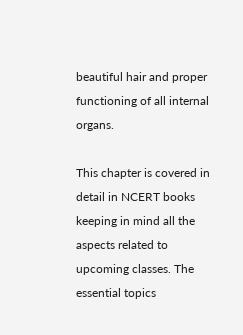beautiful hair and proper functioning of all internal organs.

This chapter is covered in detail in NCERT books keeping in mind all the aspects related to upcoming classes. The essential topics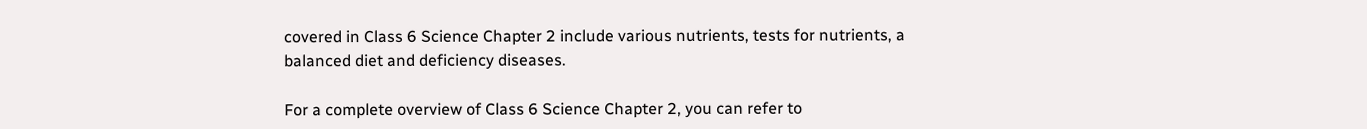covered in Class 6 Science Chapter 2 include various nutrients, tests for nutrients, a balanced diet and deficiency diseases.

For a complete overview of Class 6 Science Chapter 2, you can refer to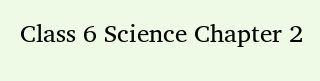Class 6 Science Chapter 2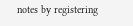notes by registering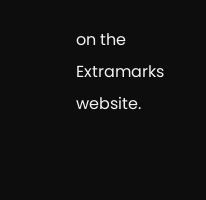on the Extramarks website.